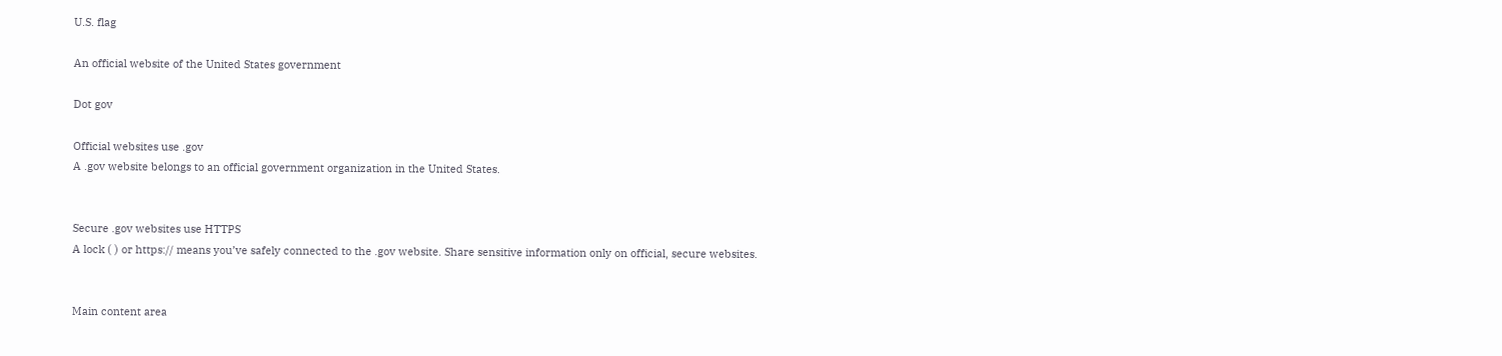U.S. flag

An official website of the United States government

Dot gov

Official websites use .gov
A .gov website belongs to an official government organization in the United States.


Secure .gov websites use HTTPS
A lock ( ) or https:// means you’ve safely connected to the .gov website. Share sensitive information only on official, secure websites.


Main content area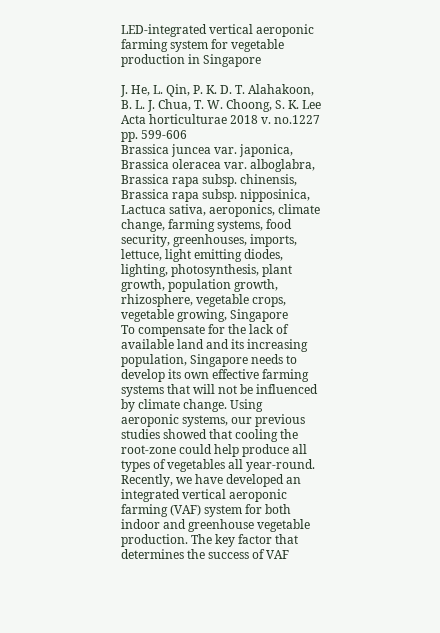LED-integrated vertical aeroponic farming system for vegetable production in Singapore

J. He, L. Qin, P. K. D. T. Alahakoon, B. L. J. Chua, T. W. Choong, S. K. Lee
Acta horticulturae 2018 v. no.1227 pp. 599-606
Brassica juncea var. japonica, Brassica oleracea var. alboglabra, Brassica rapa subsp. chinensis, Brassica rapa subsp. nipposinica, Lactuca sativa, aeroponics, climate change, farming systems, food security, greenhouses, imports, lettuce, light emitting diodes, lighting, photosynthesis, plant growth, population growth, rhizosphere, vegetable crops, vegetable growing, Singapore
To compensate for the lack of available land and its increasing population, Singapore needs to develop its own effective farming systems that will not be influenced by climate change. Using aeroponic systems, our previous studies showed that cooling the root-zone could help produce all types of vegetables all year-round. Recently, we have developed an integrated vertical aeroponic farming (VAF) system for both indoor and greenhouse vegetable production. The key factor that determines the success of VAF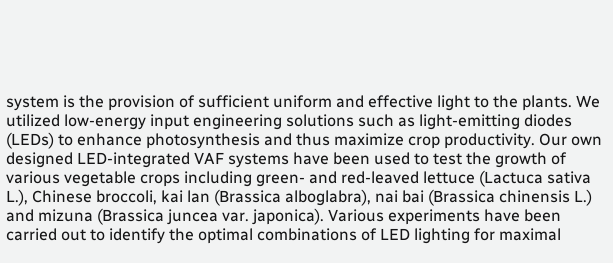system is the provision of sufficient uniform and effective light to the plants. We utilized low-energy input engineering solutions such as light-emitting diodes (LEDs) to enhance photosynthesis and thus maximize crop productivity. Our own designed LED-integrated VAF systems have been used to test the growth of various vegetable crops including green- and red-leaved lettuce (Lactuca sativa L.), Chinese broccoli, kai lan (Brassica alboglabra), nai bai (Brassica chinensis L.) and mizuna (Brassica juncea var. japonica). Various experiments have been carried out to identify the optimal combinations of LED lighting for maximal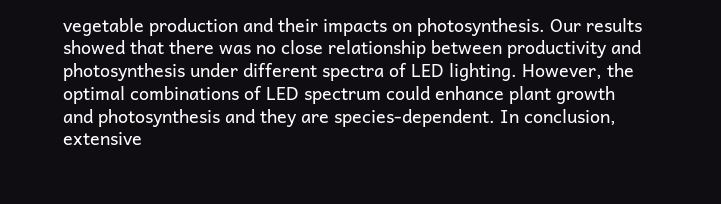vegetable production and their impacts on photosynthesis. Our results showed that there was no close relationship between productivity and photosynthesis under different spectra of LED lighting. However, the optimal combinations of LED spectrum could enhance plant growth and photosynthesis and they are species-dependent. In conclusion, extensive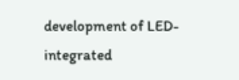development of LED-integrated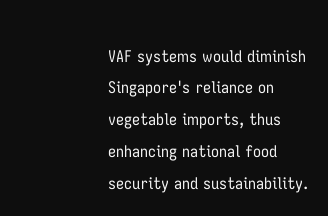VAF systems would diminish Singapore's reliance on vegetable imports, thus enhancing national food security and sustainability.